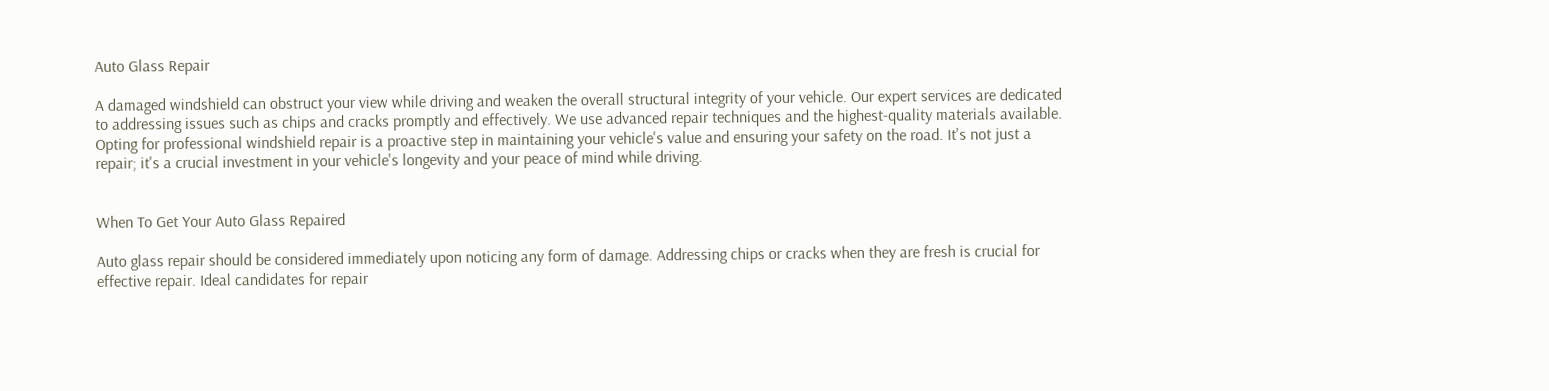Auto Glass Repair

A damaged windshield can obstruct your view while driving and weaken the overall structural integrity of your vehicle. Our expert services are dedicated to addressing issues such as chips and cracks promptly and effectively. We use advanced repair techniques and the highest-quality materials available. Opting for professional windshield repair is a proactive step in maintaining your vehicle's value and ensuring your safety on the road. It's not just a repair; it's a crucial investment in your vehicle's longevity and your peace of mind while driving.


When To Get Your Auto Glass Repaired

Auto glass repair should be considered immediately upon noticing any form of damage. Addressing chips or cracks when they are fresh is crucial for effective repair. Ideal candidates for repair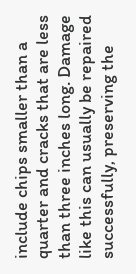include chips smaller than a quarter and cracks that are less than three inches long. Damage like this can usually be repaired successfully, preserving the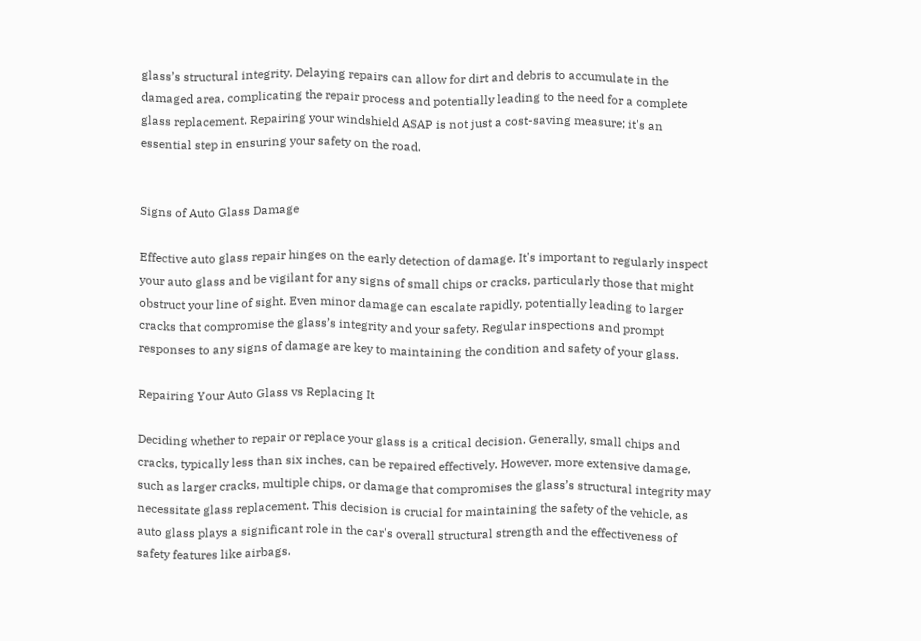glass’s structural integrity. Delaying repairs can allow for dirt and debris to accumulate in the damaged area, complicating the repair process and potentially leading to the need for a complete glass replacement. Repairing your windshield ASAP is not just a cost-saving measure; it's an essential step in ensuring your safety on the road.


Signs of Auto Glass Damage

Effective auto glass repair hinges on the early detection of damage. It's important to regularly inspect your auto glass and be vigilant for any signs of small chips or cracks, particularly those that might obstruct your line of sight. Even minor damage can escalate rapidly, potentially leading to larger cracks that compromise the glass’s integrity and your safety. Regular inspections and prompt responses to any signs of damage are key to maintaining the condition and safety of your glass.

Repairing Your Auto Glass vs Replacing It

Deciding whether to repair or replace your glass is a critical decision. Generally, small chips and cracks, typically less than six inches, can be repaired effectively. However, more extensive damage, such as larger cracks, multiple chips, or damage that compromises the glass’s structural integrity may necessitate glass replacement. This decision is crucial for maintaining the safety of the vehicle, as auto glass plays a significant role in the car's overall structural strength and the effectiveness of safety features like airbags.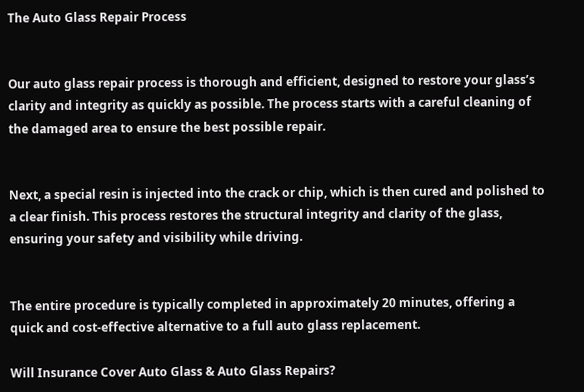The Auto Glass Repair Process


Our auto glass repair process is thorough and efficient, designed to restore your glass’s clarity and integrity as quickly as possible. The process starts with a careful cleaning of the damaged area to ensure the best possible repair.


Next, a special resin is injected into the crack or chip, which is then cured and polished to a clear finish. This process restores the structural integrity and clarity of the glass, ensuring your safety and visibility while driving.


The entire procedure is typically completed in approximately 20 minutes, offering a quick and cost-effective alternative to a full auto glass replacement.

Will Insurance Cover Auto Glass & Auto Glass Repairs?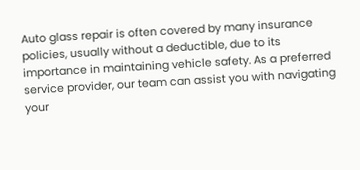Auto glass repair is often covered by many insurance policies, usually without a deductible, due to its importance in maintaining vehicle safety. As a preferred service provider, our team can assist you with navigating your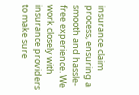insurance claim process, ensuring a smooth and hassle-free experience. We work closely with insurance providers to make sure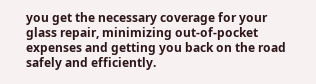you get the necessary coverage for your glass repair, minimizing out-of-pocket expenses and getting you back on the road safely and efficiently.